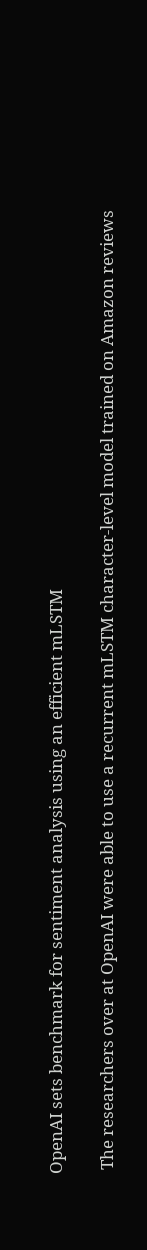OpenAI sets benchmark for sentiment analysis using an efficient mLSTM

 The researchers over at OpenAI were able to use a recurrent mLSTM character-level model trained on Amazon reviews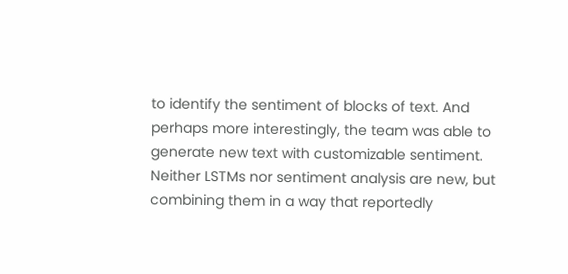to identify the sentiment of blocks of text. And perhaps more interestingly, the team was able to generate new text with customizable sentiment. Neither LSTMs nor sentiment analysis are new, but combining them in a way that reportedly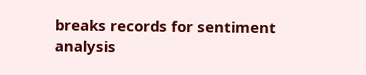breaks records for sentiment analysis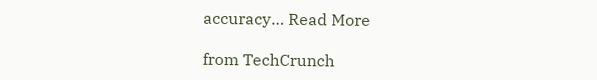accuracy… Read More

from TechCrunch